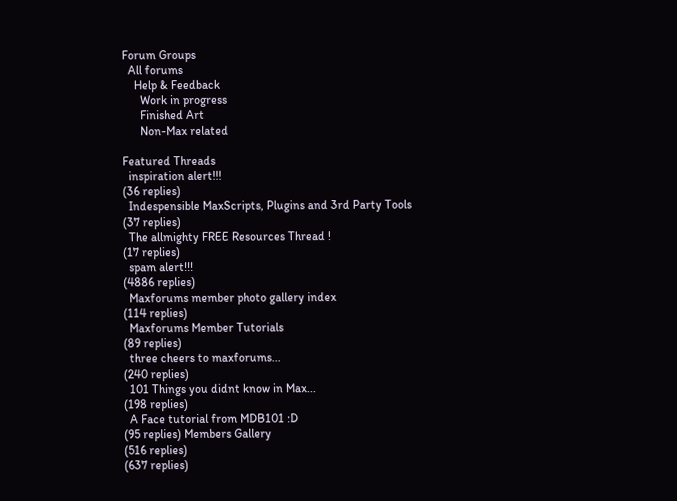Forum Groups
  All forums
    Help & Feedback
      Work in progress
      Finished Art
      Non-Max related

Featured Threads
  inspiration alert!!!
(36 replies)
  Indespensible MaxScripts, Plugins and 3rd Party Tools
(37 replies)
  The allmighty FREE Resources Thread !
(17 replies)
  spam alert!!!
(4886 replies)
  Maxforums member photo gallery index
(114 replies)
  Maxforums Member Tutorials
(89 replies)
  three cheers to maxforums...
(240 replies)
  101 Things you didnt know in Max...
(198 replies)
  A Face tutorial from MDB101 :D
(95 replies) Members Gallery
(516 replies)
(637 replies)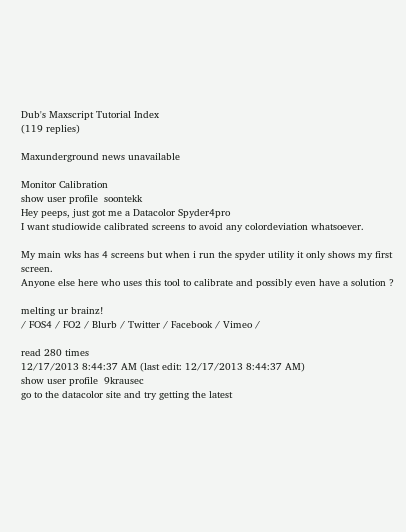Dub's Maxscript Tutorial Index
(119 replies)

Maxunderground news unavailable

Monitor Calibration
show user profile  soontekk
Hey peeps, just got me a Datacolor Spyder4pro
I want studiowide calibrated screens to avoid any colordeviation whatsoever.

My main wks has 4 screens but when i run the spyder utility it only shows my first screen.
Anyone else here who uses this tool to calibrate and possibly even have a solution ?

melting ur brainz!
/ FOS4 / FO2 / Blurb / Twitter / Facebook / Vimeo /

read 280 times
12/17/2013 8:44:37 AM (last edit: 12/17/2013 8:44:37 AM)
show user profile  9krausec
go to the datacolor site and try getting the latest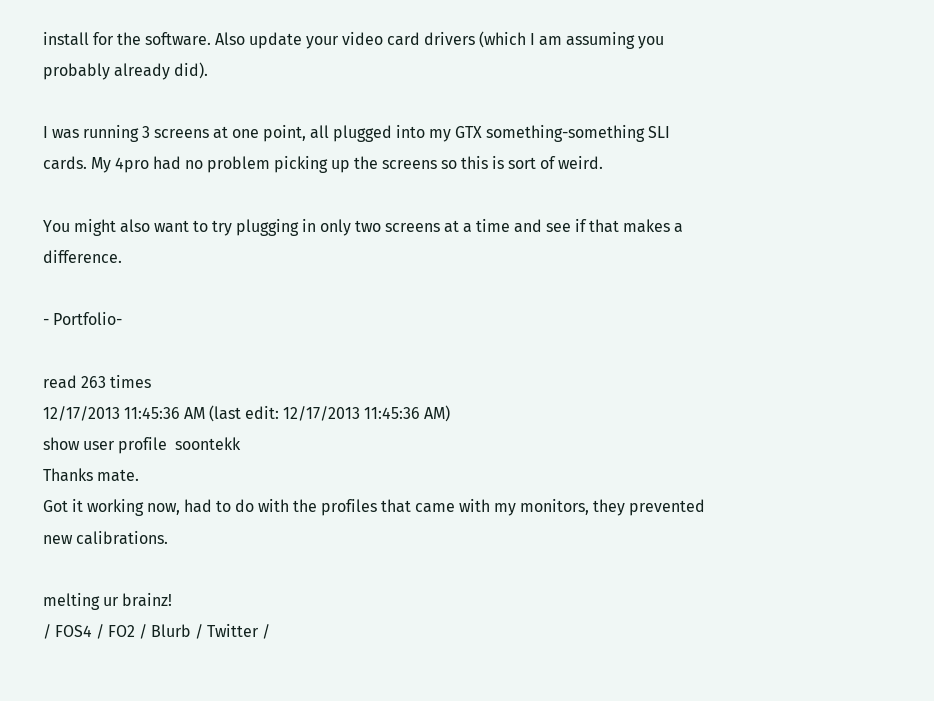install for the software. Also update your video card drivers (which I am assuming you probably already did).

I was running 3 screens at one point, all plugged into my GTX something-something SLI cards. My 4pro had no problem picking up the screens so this is sort of weird.

You might also want to try plugging in only two screens at a time and see if that makes a difference.

- Portfolio-

read 263 times
12/17/2013 11:45:36 AM (last edit: 12/17/2013 11:45:36 AM)
show user profile  soontekk
Thanks mate.
Got it working now, had to do with the profiles that came with my monitors, they prevented new calibrations.

melting ur brainz!
/ FOS4 / FO2 / Blurb / Twitter /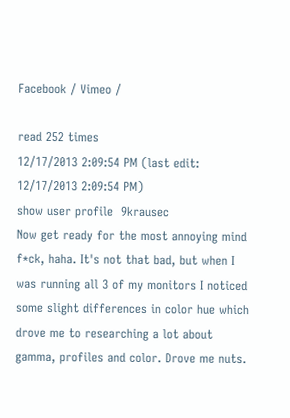Facebook / Vimeo /

read 252 times
12/17/2013 2:09:54 PM (last edit: 12/17/2013 2:09:54 PM)
show user profile  9krausec
Now get ready for the most annoying mind f*ck, haha. It's not that bad, but when I was running all 3 of my monitors I noticed some slight differences in color hue which drove me to researching a lot about gamma, profiles and color. Drove me nuts.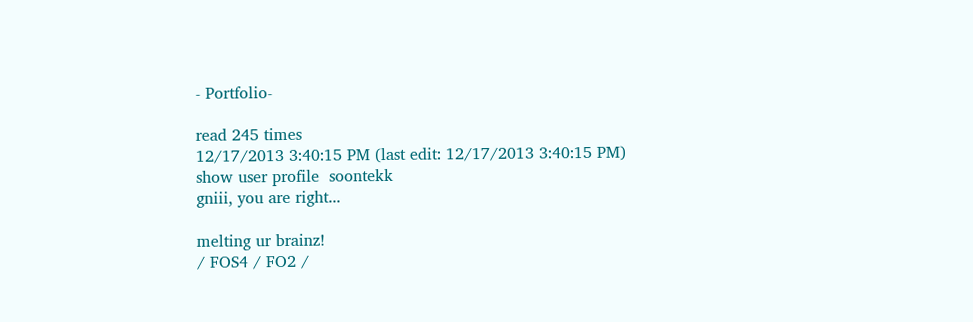- Portfolio-

read 245 times
12/17/2013 3:40:15 PM (last edit: 12/17/2013 3:40:15 PM)
show user profile  soontekk
gniii, you are right...

melting ur brainz!
/ FOS4 / FO2 /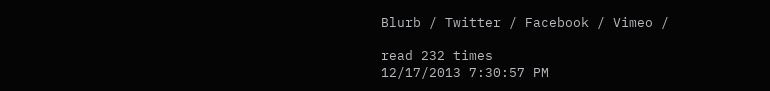Blurb / Twitter / Facebook / Vimeo /

read 232 times
12/17/2013 7:30:57 PM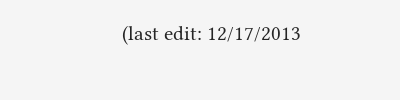(last edit: 12/17/2013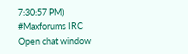7:30:57 PM)
#Maxforums IRC
Open chat window